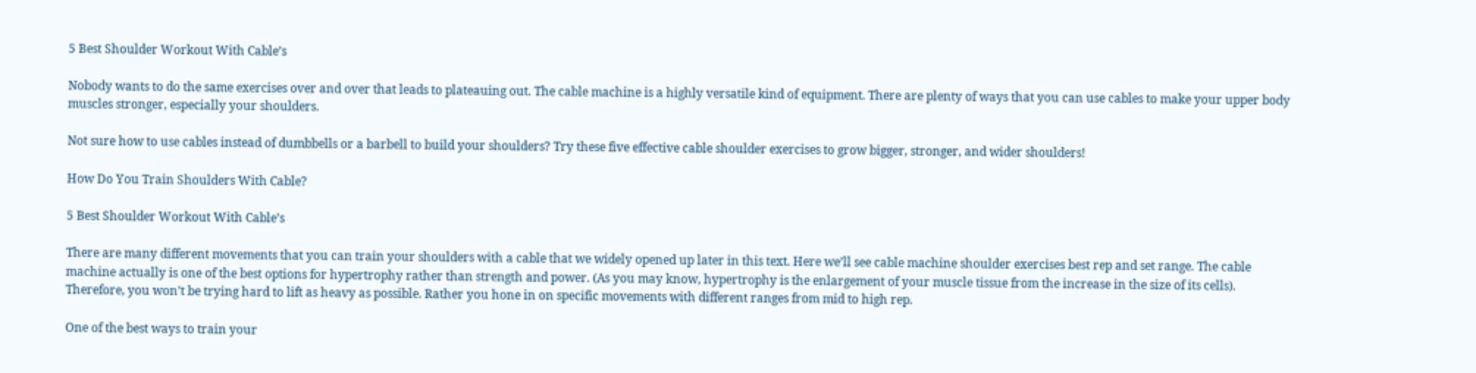5 Best Shoulder Workout With Cable’s

Nobody wants to do the same exercises over and over that leads to plateauing out. The cable machine is a highly versatile kind of equipment. There are plenty of ways that you can use cables to make your upper body muscles stronger, especially your shoulders.

Not sure how to use cables instead of dumbbells or a barbell to build your shoulders? Try these five effective cable shoulder exercises to grow bigger, stronger, and wider shoulders!

How Do You Train Shoulders With Cable?

5 Best Shoulder Workout With Cable’s

There are many different movements that you can train your shoulders with a cable that we widely opened up later in this text. Here we’ll see cable machine shoulder exercises best rep and set range. The cable machine actually is one of the best options for hypertrophy rather than strength and power. (As you may know, hypertrophy is the enlargement of your muscle tissue from the increase in the size of its cells). Therefore, you won’t be trying hard to lift as heavy as possible. Rather you hone in on specific movements with different ranges from mid to high rep.

One of the best ways to train your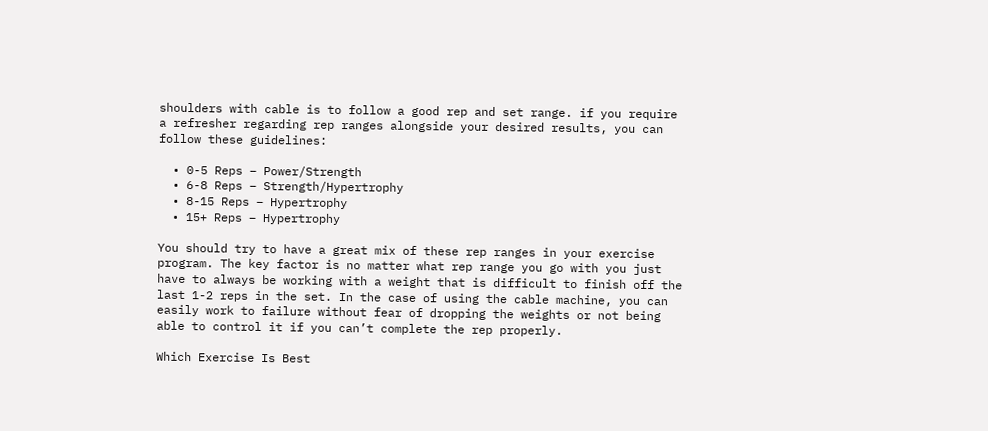shoulders with cable is to follow a good rep and set range. if you require a refresher regarding rep ranges alongside your desired results, you can follow these guidelines:

  • 0-5 Reps – Power/Strength
  • 6-8 Reps – Strength/Hypertrophy
  • 8-15 Reps – Hypertrophy
  • 15+ Reps – Hypertrophy

You should try to have a great mix of these rep ranges in your exercise program. The key factor is no matter what rep range you go with you just have to always be working with a weight that is difficult to finish off the last 1-2 reps in the set. In the case of using the cable machine, you can easily work to failure without fear of dropping the weights or not being able to control it if you can’t complete the rep properly.

Which Exercise Is Best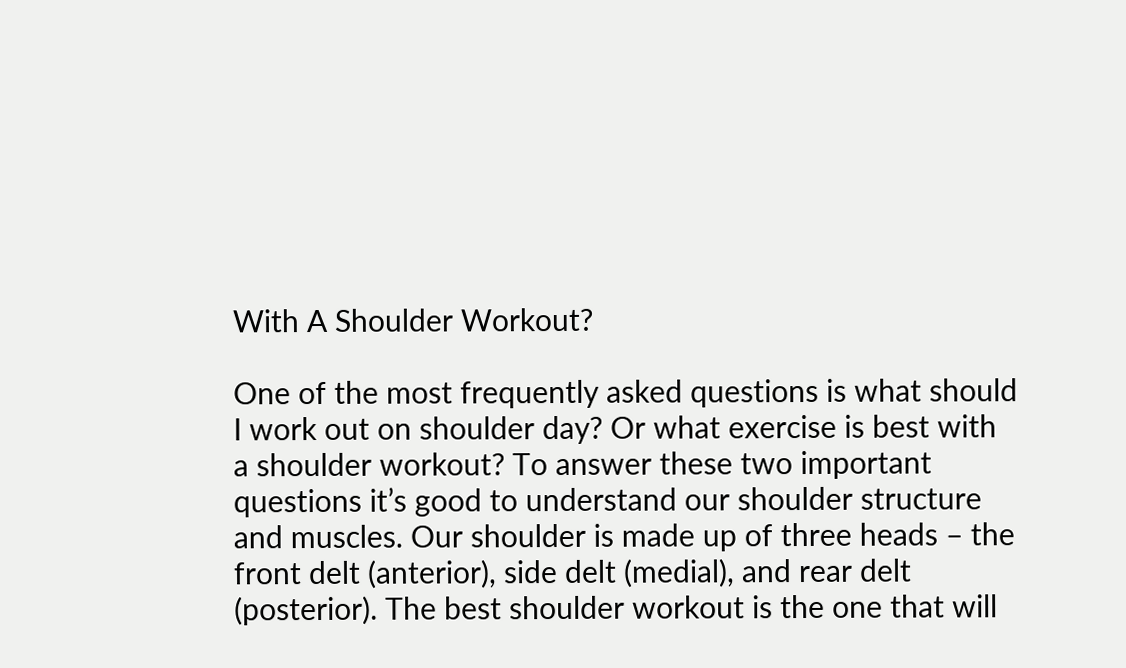With A Shoulder Workout?

One of the most frequently asked questions is what should I work out on shoulder day? Or what exercise is best with a shoulder workout? To answer these two important questions it’s good to understand our shoulder structure and muscles. Our shoulder is made up of three heads – the front delt (anterior), side delt (medial), and rear delt (posterior). The best shoulder workout is the one that will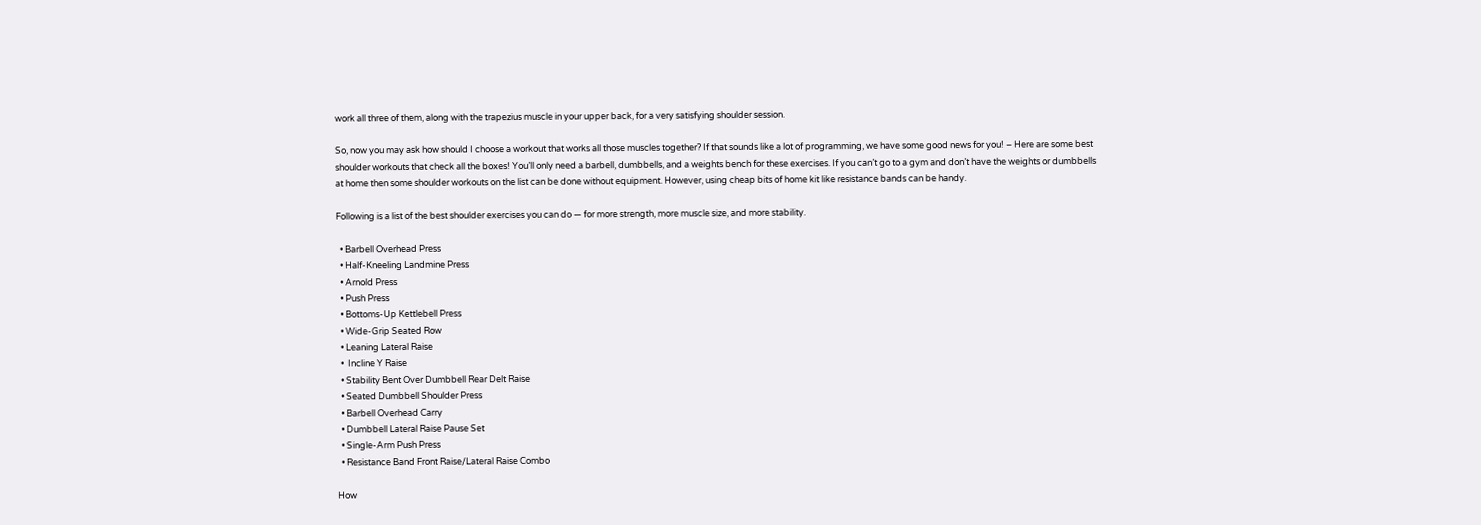work all three of them, along with the trapezius muscle in your upper back, for a very satisfying shoulder session.

So, now you may ask how should I choose a workout that works all those muscles together? If that sounds like a lot of programming, we have some good news for you! – Here are some best shoulder workouts that check all the boxes! You’ll only need a barbell, dumbbells, and a weights bench for these exercises. If you can’t go to a gym and don’t have the weights or dumbbells at home then some shoulder workouts on the list can be done without equipment. However, using cheap bits of home kit like resistance bands can be handy.

Following is a list of the best shoulder exercises you can do — for more strength, more muscle size, and more stability.

  • Barbell Overhead Press
  • Half-Kneeling Landmine Press
  • Arnold Press
  • Push Press
  • Bottoms-Up Kettlebell Press
  • Wide-Grip Seated Row
  • Leaning Lateral Raise
  •  Incline Y Raise
  • Stability Bent Over Dumbbell Rear Delt Raise
  • Seated Dumbbell Shoulder Press
  • Barbell Overhead Carry
  • Dumbbell Lateral Raise Pause Set
  • Single-Arm Push Press
  • Resistance Band Front Raise/Lateral Raise Combo

How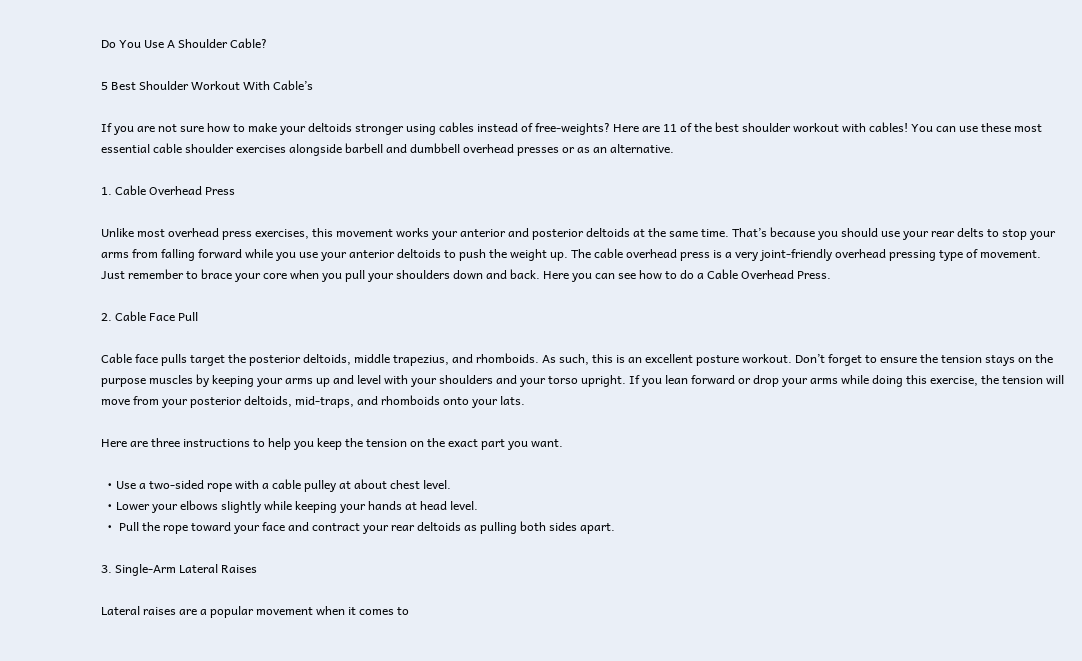Do You Use A Shoulder Cable?

5 Best Shoulder Workout With Cable’s

If you are not sure how to make your deltoids stronger using cables instead of free-weights? Here are 11 of the best shoulder workout with cables! You can use these most essential cable shoulder exercises alongside barbell and dumbbell overhead presses or as an alternative.

1. Cable Overhead Press

Unlike most overhead press exercises, this movement works your anterior and posterior deltoids at the same time. That’s because you should use your rear delts to stop your arms from falling forward while you use your anterior deltoids to push the weight up. The cable overhead press is a very joint-friendly overhead pressing type of movement. Just remember to brace your core when you pull your shoulders down and back. Here you can see how to do a Cable Overhead Press.

2. Cable Face Pull

Cable face pulls target the posterior deltoids, middle trapezius, and rhomboids. As such, this is an excellent posture workout. Don’t forget to ensure the tension stays on the purpose muscles by keeping your arms up and level with your shoulders and your torso upright. If you lean forward or drop your arms while doing this exercise, the tension will move from your posterior deltoids, mid-traps, and rhomboids onto your lats.

Here are three instructions to help you keep the tension on the exact part you want.

  • Use a two-sided rope with a cable pulley at about chest level.
  • Lower your elbows slightly while keeping your hands at head level.
  •  Pull the rope toward your face and contract your rear deltoids as pulling both sides apart.

3. Single-Arm Lateral Raises

Lateral raises are a popular movement when it comes to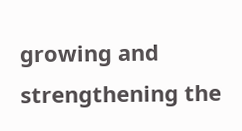growing and strengthening the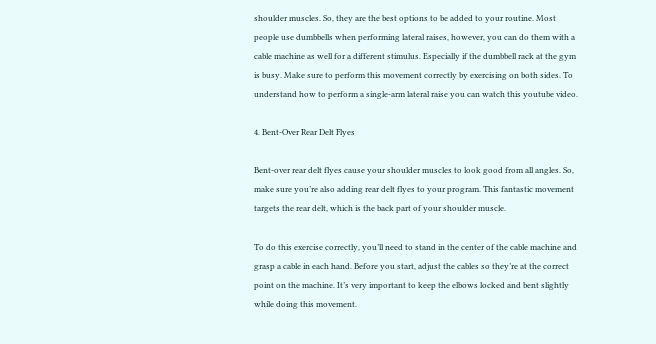shoulder muscles. So, they are the best options to be added to your routine. Most people use dumbbells when performing lateral raises, however, you can do them with a cable machine as well for a different stimulus. Especially if the dumbbell rack at the gym is busy. Make sure to perform this movement correctly by exercising on both sides. To understand how to perform a single-arm lateral raise you can watch this youtube video.

4. Bent-Over Rear Delt Flyes

Bent-over rear delt flyes cause your shoulder muscles to look good from all angles. So, make sure you’re also adding rear delt flyes to your program. This fantastic movement targets the rear delt, which is the back part of your shoulder muscle.

To do this exercise correctly, you’ll need to stand in the center of the cable machine and grasp a cable in each hand. Before you start, adjust the cables so they’re at the correct point on the machine. It’s very important to keep the elbows locked and bent slightly while doing this movement.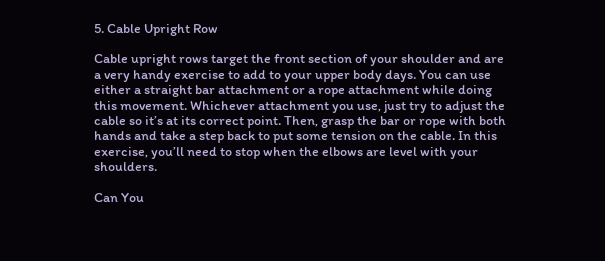5. Cable Upright Row

Cable upright rows target the front section of your shoulder and are a very handy exercise to add to your upper body days. You can use either a straight bar attachment or a rope attachment while doing this movement. Whichever attachment you use, just try to adjust the cable so it’s at its correct point. Then, grasp the bar or rope with both hands and take a step back to put some tension on the cable. In this exercise, you’ll need to stop when the elbows are level with your shoulders.

Can You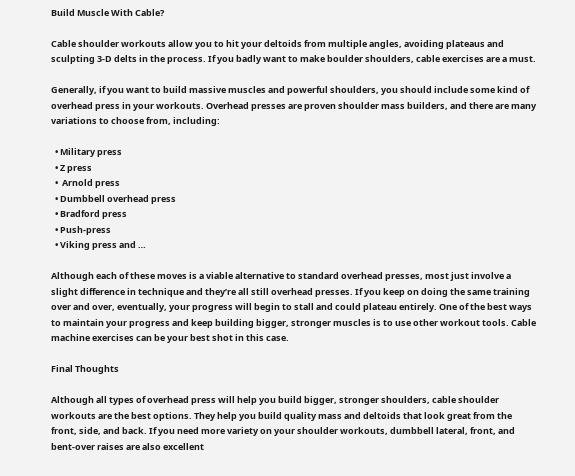Build Muscle With Cable?

Cable shoulder workouts allow you to hit your deltoids from multiple angles, avoiding plateaus and sculpting 3-D delts in the process. If you badly want to make boulder shoulders, cable exercises are a must.

Generally, if you want to build massive muscles and powerful shoulders, you should include some kind of overhead press in your workouts. Overhead presses are proven shoulder mass builders, and there are many variations to choose from, including:

  • Military press
  • Z press
  •  Arnold press
  • Dumbbell overhead press
  • Bradford press
  • Push-press
  • Viking press and …

Although each of these moves is a viable alternative to standard overhead presses, most just involve a slight difference in technique and they’re all still overhead presses. If you keep on doing the same training over and over, eventually, your progress will begin to stall and could plateau entirely. One of the best ways to maintain your progress and keep building bigger, stronger muscles is to use other workout tools. Cable machine exercises can be your best shot in this case.

Final Thoughts

Although all types of overhead press will help you build bigger, stronger shoulders, cable shoulder workouts are the best options. They help you build quality mass and deltoids that look great from the front, side, and back. If you need more variety on your shoulder workouts, dumbbell lateral, front, and bent-over raises are also excellent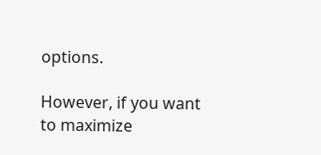options.

However, if you want to maximize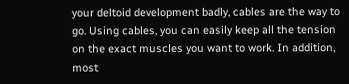your deltoid development badly, cables are the way to go. Using cables, you can easily keep all the tension on the exact muscles you want to work. In addition, most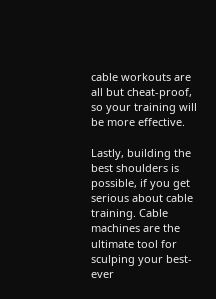cable workouts are all but cheat-proof, so your training will be more effective.

Lastly, building the best shoulders is possible, if you get serious about cable training. Cable machines are the ultimate tool for sculping your best-ever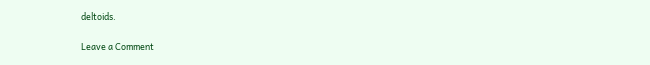deltoids.

Leave a Comment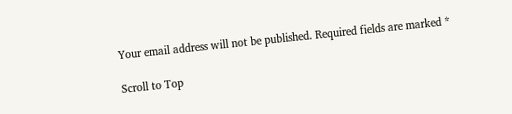Your email address will not be published. Required fields are marked *

Scroll to Top